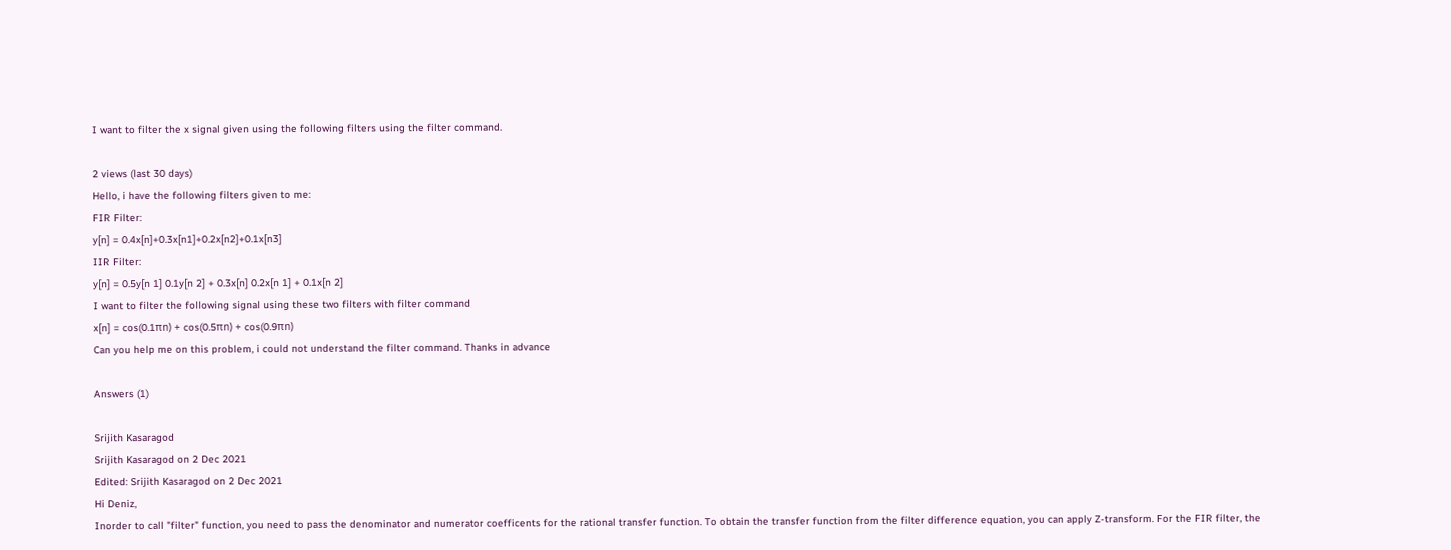I want to filter the x signal given using the following filters using the filter command.

2 views (last 30 days)
Hello, i have the following filters given to me:
FIR Filter:
y[n] = 0.4x[n]+0.3x[n1]+0.2x[n2]+0.1x[n3]
IIR Filter:
y[n] = 0.5y[n 1] 0.1y[n 2] + 0.3x[n] 0.2x[n 1] + 0.1x[n 2]
I want to filter the following signal using these two filters with filter command
x[n] = cos(0.1πn) + cos(0.5πn) + cos(0.9πn)
Can you help me on this problem, i could not understand the filter command. Thanks in advance

Answers (1)

Srijith Kasaragod
Srijith Kasaragod on 2 Dec 2021
Edited: Srijith Kasaragod on 2 Dec 2021
Hi Deniz,
Inorder to call "filter" function, you need to pass the denominator and numerator coefficents for the rational transfer function. To obtain the transfer function from the filter difference equation, you can apply Z-transform. For the FIR filter, the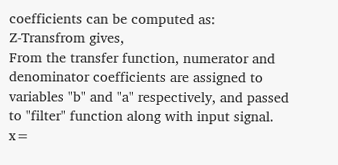coefficients can be computed as:
Z-Transfrom gives,
From the transfer function, numerator and denominator coefficients are assigned to variables "b" and "a" respectively, and passed to "filter" function along with input signal.
x=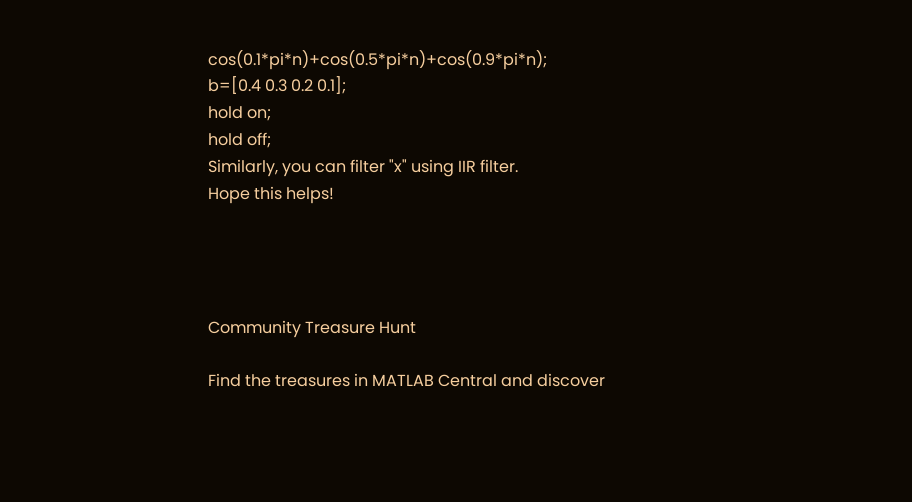cos(0.1*pi*n)+cos(0.5*pi*n)+cos(0.9*pi*n);
b=[0.4 0.3 0.2 0.1];
hold on;
hold off;
Similarly, you can filter "x" using IIR filter.
Hope this helps!




Community Treasure Hunt

Find the treasures in MATLAB Central and discover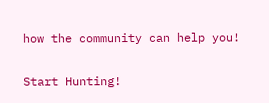how the community can help you!

Start Hunting!